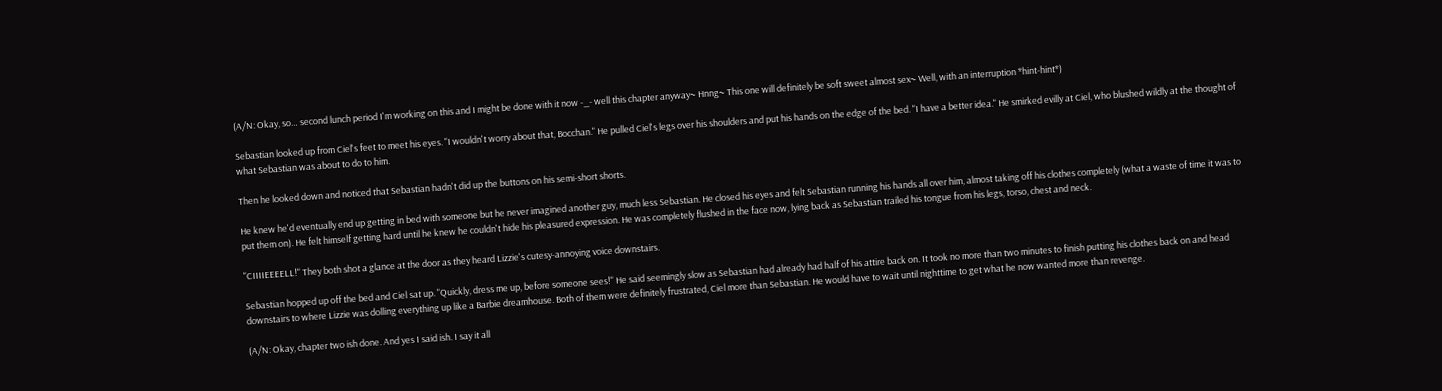(A/N: Okay, so… second lunch period I'm working on this and I might be done with it now -_- well this chapter anyway~ Hnng~ This one will definitely be soft sweet almost sex~ Well, with an interruption *hint-hint*)

Sebastian looked up from Ciel's feet to meet his eyes. "I wouldn't worry about that, Bocchan." He pulled Ciel's legs over his shoulders and put his hands on the edge of the bed. "I have a better idea." He smirked evilly at Ciel, who blushed wildly at the thought of what Sebastian was about to do to him.

Then he looked down and noticed that Sebastian hadn't did up the buttons on his semi-short shorts.

He knew he'd eventually end up getting in bed with someone but he never imagined another guy, much less Sebastian. He closed his eyes and felt Sebastian running his hands all over him, almost taking off his clothes completely (what a waste of time it was to put them on). He felt himself getting hard until he knew he couldn't hide his pleasured expression. He was completely flushed in the face now, lying back as Sebastian trailed his tongue from his legs, torso, chest and neck.

"CIIIIEEEELL!" They both shot a glance at the door as they heard Lizzie's cutesy-annoying voice downstairs.

Sebastian hopped up off the bed and Ciel sat up. "Quickly, dress me up, before someone sees!" He said seemingly slow as Sebastian had already had half of his attire back on. It took no more than two minutes to finish putting his clothes back on and head downstairs to where Lizzie was dolling everything up like a Barbie dreamhouse. Both of them were definitely frustrated, Ciel more than Sebastian. He would have to wait until nighttime to get what he now wanted more than revenge.

(A/N: Okay, chapter two ish done. And yes I said ish. I say it all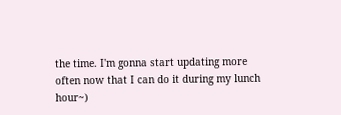the time. I'm gonna start updating more often now that I can do it during my lunch hour~)